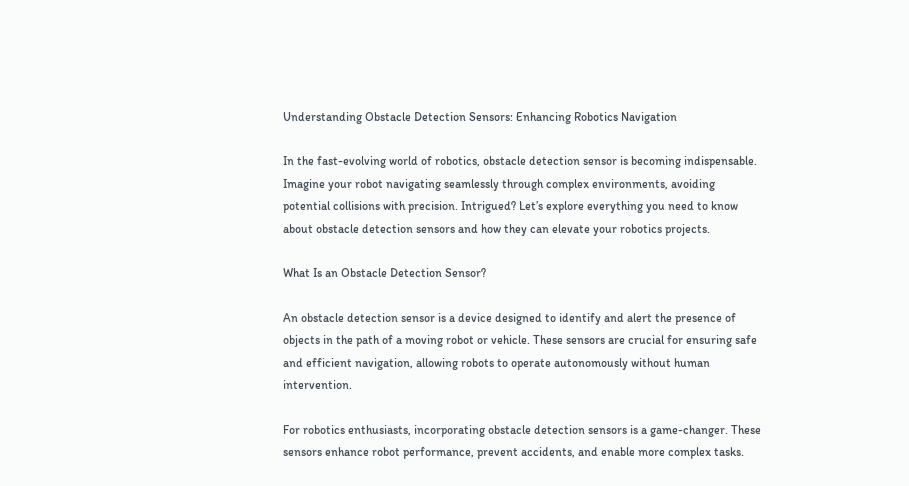Understanding Obstacle Detection Sensors: Enhancing Robotics Navigation

In the fast-evolving world of robotics, obstacle detection sensor is becoming indispensable. Imagine your robot navigating seamlessly through complex environments, avoiding potential collisions with precision. Intrigued? Let’s explore everything you need to know about obstacle detection sensors and how they can elevate your robotics projects.

What Is an Obstacle Detection Sensor?

An obstacle detection sensor is a device designed to identify and alert the presence of objects in the path of a moving robot or vehicle. These sensors are crucial for ensuring safe and efficient navigation, allowing robots to operate autonomously without human intervention.

For robotics enthusiasts, incorporating obstacle detection sensors is a game-changer. These sensors enhance robot performance, prevent accidents, and enable more complex tasks.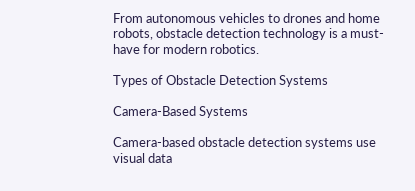From autonomous vehicles to drones and home robots, obstacle detection technology is a must-have for modern robotics.

Types of Obstacle Detection Systems

Camera-Based Systems

Camera-based obstacle detection systems use visual data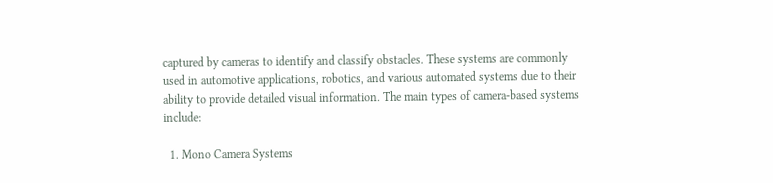captured by cameras to identify and classify obstacles. These systems are commonly used in automotive applications, robotics, and various automated systems due to their ability to provide detailed visual information. The main types of camera-based systems include:

  1. Mono Camera Systems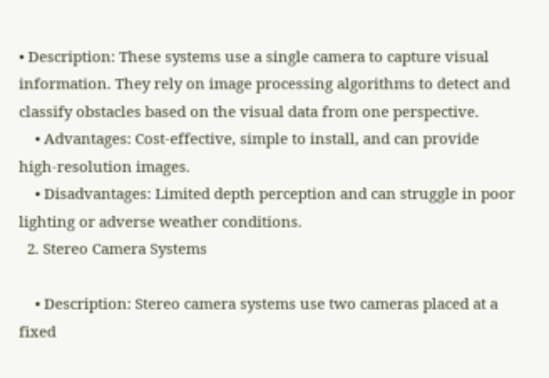• Description: These systems use a single camera to capture visual information. They rely on image processing algorithms to detect and classify obstacles based on the visual data from one perspective.
    • Advantages: Cost-effective, simple to install, and can provide high-resolution images.
    • Disadvantages: Limited depth perception and can struggle in poor lighting or adverse weather conditions.
  2. Stereo Camera Systems

    • Description: Stereo camera systems use two cameras placed at a fixed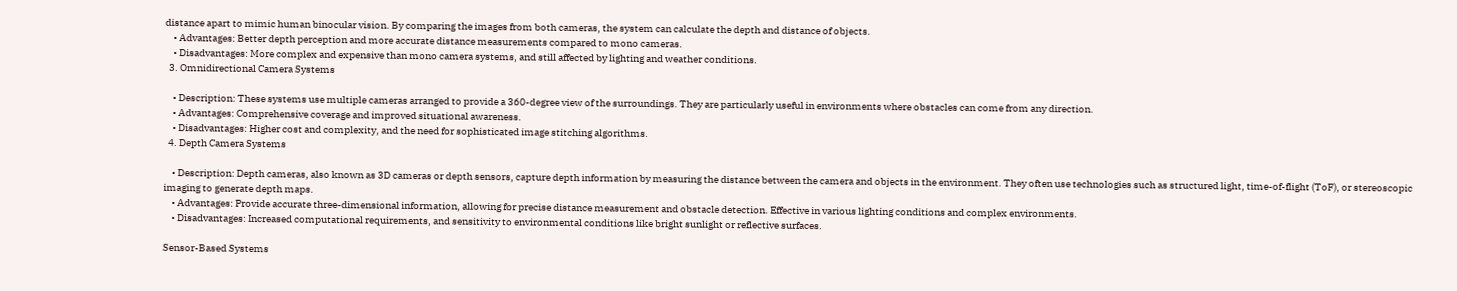distance apart to mimic human binocular vision. By comparing the images from both cameras, the system can calculate the depth and distance of objects.
    • Advantages: Better depth perception and more accurate distance measurements compared to mono cameras.
    • Disadvantages: More complex and expensive than mono camera systems, and still affected by lighting and weather conditions.
  3. Omnidirectional Camera Systems

    • Description: These systems use multiple cameras arranged to provide a 360-degree view of the surroundings. They are particularly useful in environments where obstacles can come from any direction.
    • Advantages: Comprehensive coverage and improved situational awareness.
    • Disadvantages: Higher cost and complexity, and the need for sophisticated image stitching algorithms.
  4. Depth Camera Systems

    • Description: Depth cameras, also known as 3D cameras or depth sensors, capture depth information by measuring the distance between the camera and objects in the environment. They often use technologies such as structured light, time-of-flight (ToF), or stereoscopic imaging to generate depth maps.
    • Advantages: Provide accurate three-dimensional information, allowing for precise distance measurement and obstacle detection. Effective in various lighting conditions and complex environments.
    • Disadvantages: Increased computational requirements, and sensitivity to environmental conditions like bright sunlight or reflective surfaces.

Sensor-Based Systems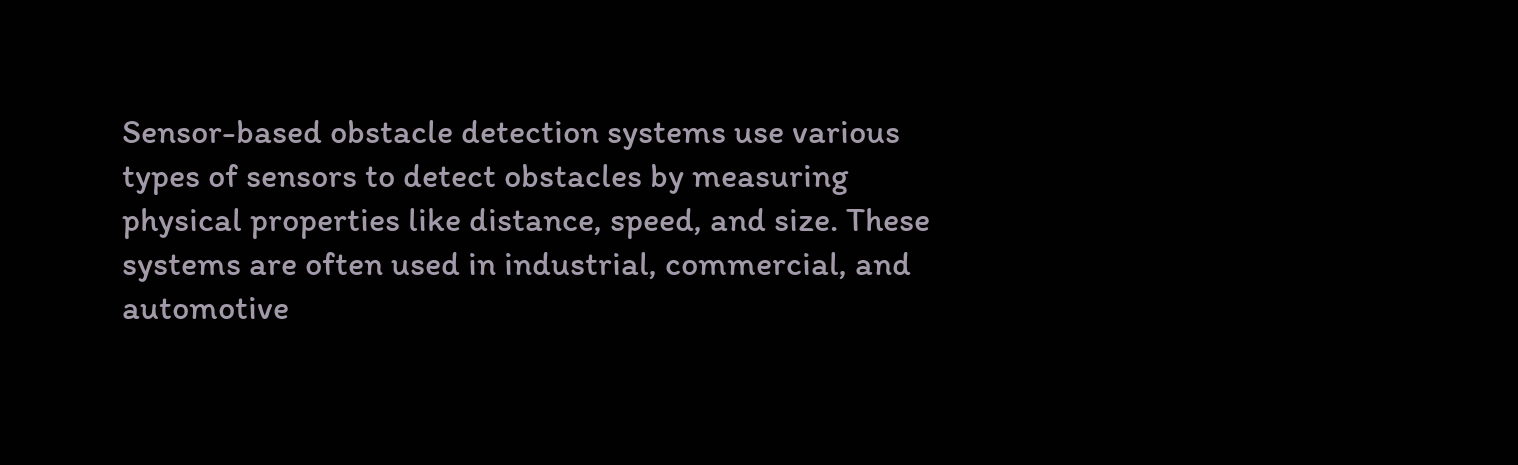Sensor-based obstacle detection systems use various types of sensors to detect obstacles by measuring physical properties like distance, speed, and size. These systems are often used in industrial, commercial, and automotive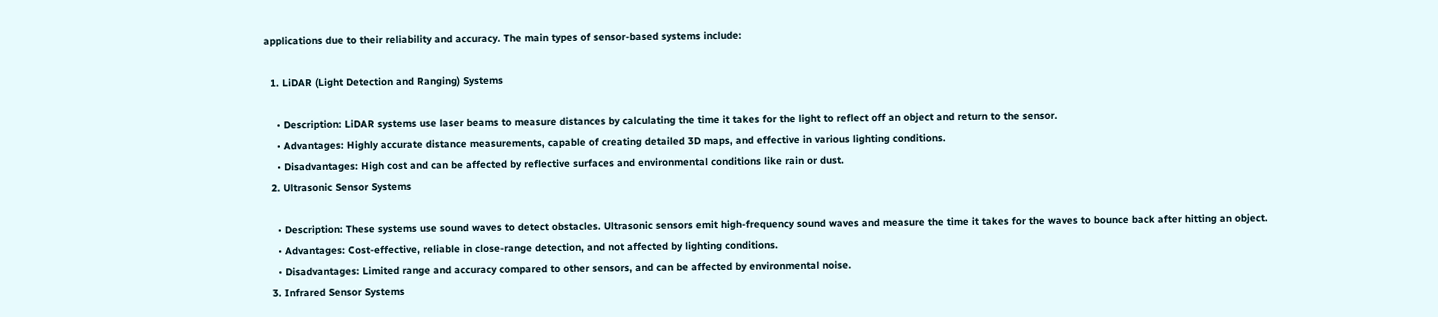applications due to their reliability and accuracy. The main types of sensor-based systems include:

  1. LiDAR (Light Detection and Ranging) Systems

    • Description: LiDAR systems use laser beams to measure distances by calculating the time it takes for the light to reflect off an object and return to the sensor.
    • Advantages: Highly accurate distance measurements, capable of creating detailed 3D maps, and effective in various lighting conditions.
    • Disadvantages: High cost and can be affected by reflective surfaces and environmental conditions like rain or dust.
  2. Ultrasonic Sensor Systems

    • Description: These systems use sound waves to detect obstacles. Ultrasonic sensors emit high-frequency sound waves and measure the time it takes for the waves to bounce back after hitting an object.
    • Advantages: Cost-effective, reliable in close-range detection, and not affected by lighting conditions.
    • Disadvantages: Limited range and accuracy compared to other sensors, and can be affected by environmental noise.
  3. Infrared Sensor Systems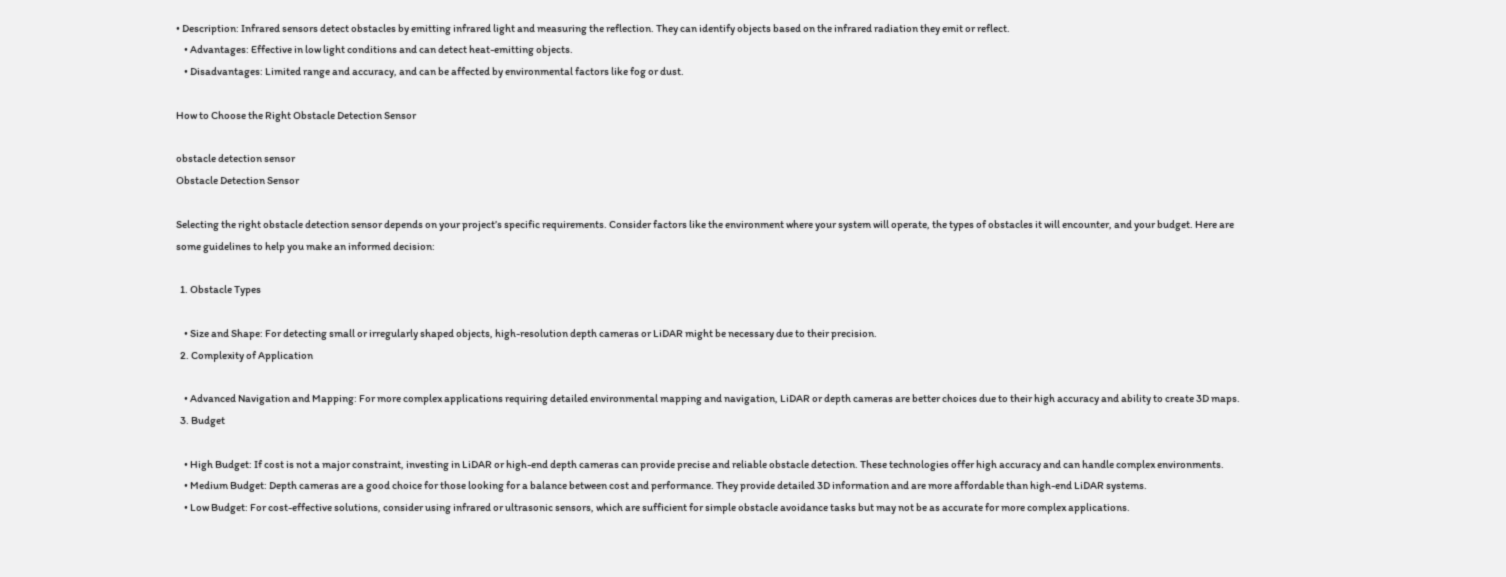• Description: Infrared sensors detect obstacles by emitting infrared light and measuring the reflection. They can identify objects based on the infrared radiation they emit or reflect.
    • Advantages: Effective in low light conditions and can detect heat-emitting objects.
    • Disadvantages: Limited range and accuracy, and can be affected by environmental factors like fog or dust.

How to Choose the Right Obstacle Detection Sensor

obstacle detection sensor
Obstacle Detection Sensor

Selecting the right obstacle detection sensor depends on your project’s specific requirements. Consider factors like the environment where your system will operate, the types of obstacles it will encounter, and your budget. Here are some guidelines to help you make an informed decision:

  1. Obstacle Types

    • Size and Shape: For detecting small or irregularly shaped objects, high-resolution depth cameras or LiDAR might be necessary due to their precision.
  2. Complexity of Application

    • Advanced Navigation and Mapping: For more complex applications requiring detailed environmental mapping and navigation, LiDAR or depth cameras are better choices due to their high accuracy and ability to create 3D maps.
  3. Budget

    • High Budget: If cost is not a major constraint, investing in LiDAR or high-end depth cameras can provide precise and reliable obstacle detection. These technologies offer high accuracy and can handle complex environments.
    • Medium Budget: Depth cameras are a good choice for those looking for a balance between cost and performance. They provide detailed 3D information and are more affordable than high-end LiDAR systems.
    • Low Budget: For cost-effective solutions, consider using infrared or ultrasonic sensors, which are sufficient for simple obstacle avoidance tasks but may not be as accurate for more complex applications.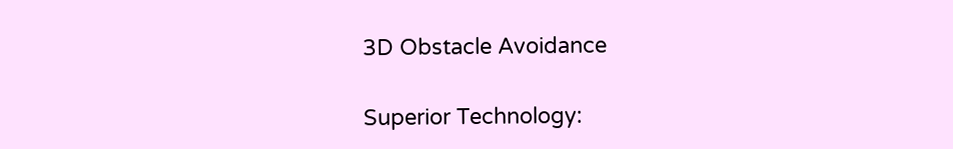3D Obstacle Avoidance

Superior Technology: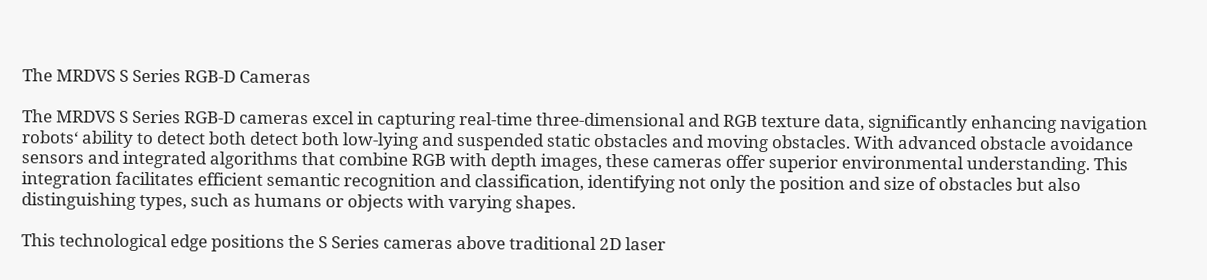The MRDVS S Series RGB-D Cameras

The MRDVS S Series RGB-D cameras excel in capturing real-time three-dimensional and RGB texture data, significantly enhancing navigation robots‘ ability to detect both detect both low-lying and suspended static obstacles and moving obstacles. With advanced obstacle avoidance sensors and integrated algorithms that combine RGB with depth images, these cameras offer superior environmental understanding. This integration facilitates efficient semantic recognition and classification, identifying not only the position and size of obstacles but also distinguishing types, such as humans or objects with varying shapes.

This technological edge positions the S Series cameras above traditional 2D laser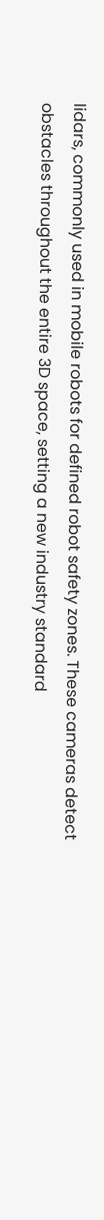lidars, commonly used in mobile robots for defined robot safety zones. These cameras detect obstacles throughout the entire 3D space, setting a new industry standard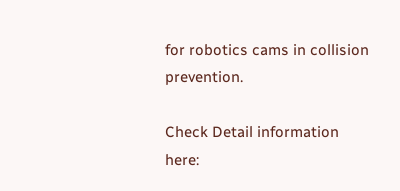for robotics cams in collision prevention.

Check Detail information here: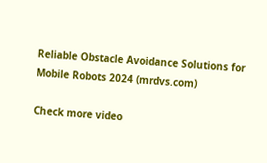Reliable Obstacle Avoidance Solutions for Mobile Robots 2024 (mrdvs.com)

Check more video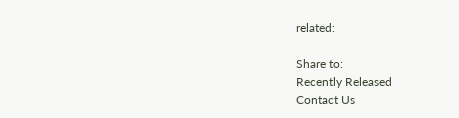related:

Share to:
Recently Released
Contact Us